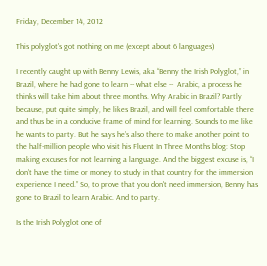Friday, December 14, 2012

This polyglot's got nothing on me (except about 6 languages)

I recently caught up with Benny Lewis, aka “Benny the Irish Polyglot,” in Brazil, where he had gone to learn -- what else --  Arabic, a process he thinks will take him about three months. Why Arabic in Brazil? Partly because, put quite simply, he likes Brazil, and will feel comfortable there and thus be in a conducive frame of mind for learning. Sounds to me like he wants to party. But he says he’s also there to make another point to the half-million people who visit his Fluent In Three Months blog: Stop making excuses for not learning a language. And the biggest excuse is, “I don’t have the time or money to study in that country for the immersion experience I need.” So, to prove that you don't need immersion, Benny has gone to Brazil to learn Arabic. And to party.

Is the Irish Polyglot one of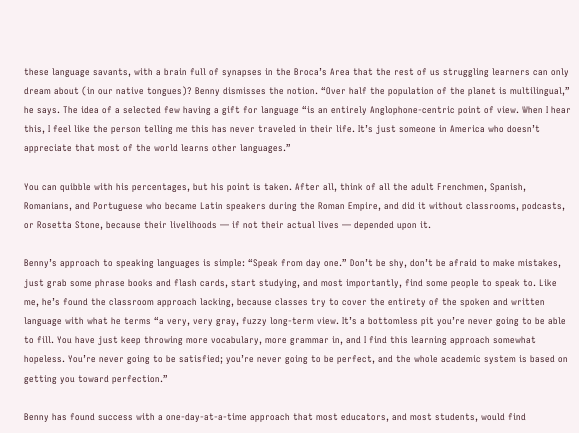these language savants, with a brain full of synapses in the Broca’s Area that the rest of us struggling learners can only dream about (in our native tongues)? Benny dismisses the notion. “Over half the population of the planet is multilingual,” he says. The idea of a selected few having a gift for language “is an entirely Anglophone-centric point of view. When I hear this, I feel like the person telling me this has never traveled in their life. It’s just someone in America who doesn’t appreciate that most of the world learns other languages.”

You can quibble with his percentages, but his point is taken. After all, think of all the adult Frenchmen, Spanish, Romanians, and Portuguese who became Latin speakers during the Roman Empire, and did it without classrooms, podcasts, or Rosetta Stone, because their livelihoods — if not their actual lives — depended upon it.

Benny’s approach to speaking languages is simple: “Speak from day one.” Don’t be shy, don’t be afraid to make mistakes, just grab some phrase books and flash cards, start studying, and most importantly, find some people to speak to. Like me, he’s found the classroom approach lacking, because classes try to cover the entirety of the spoken and written language with what he terms “a very, very gray, fuzzy long-term view. It’s a bottomless pit you’re never going to be able to fill. You have just keep throwing more vocabulary, more grammar in, and I find this learning approach somewhat hopeless. You’re never going to be satisfied; you’re never going to be perfect, and the whole academic system is based on getting you toward perfection.”

Benny has found success with a one-day-at-a-time approach that most educators, and most students, would find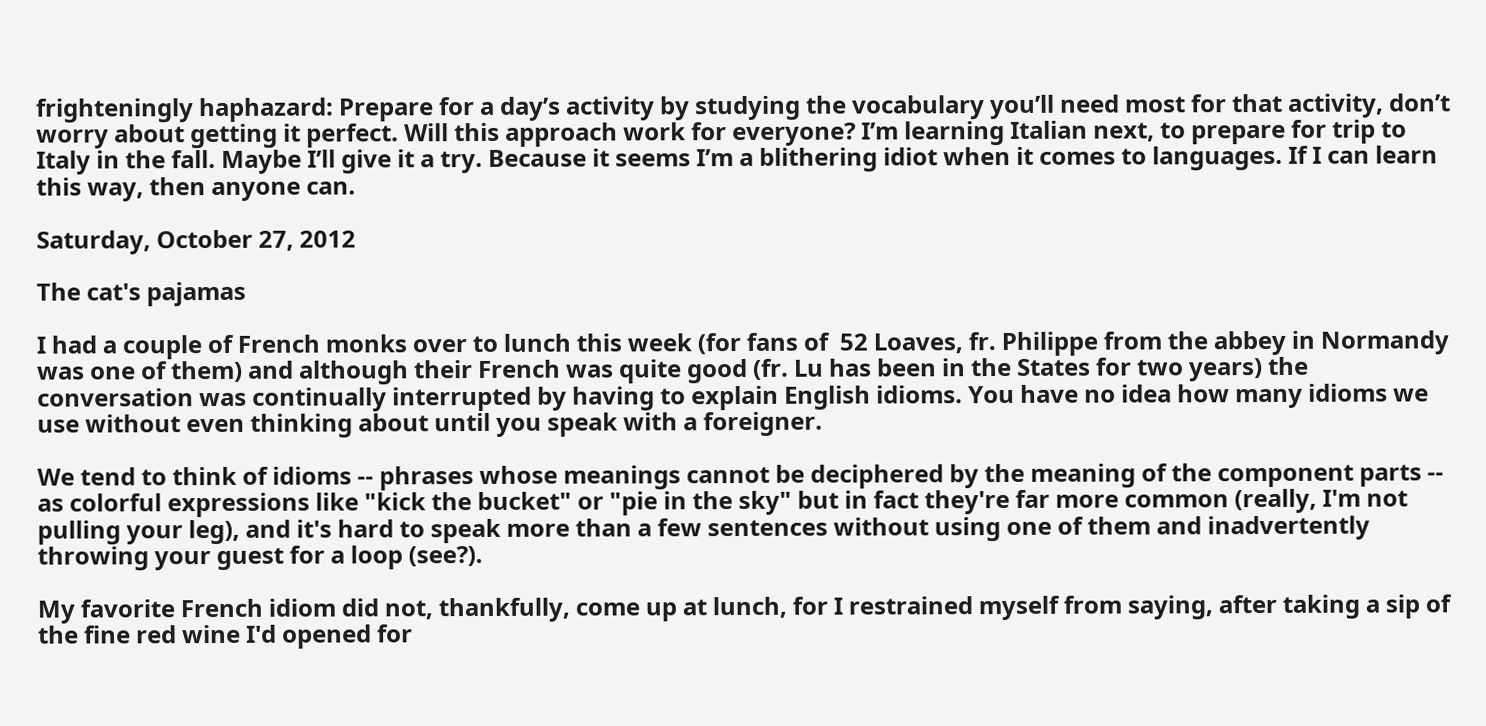frighteningly haphazard: Prepare for a day’s activity by studying the vocabulary you’ll need most for that activity, don’t worry about getting it perfect. Will this approach work for everyone? I’m learning Italian next, to prepare for trip to Italy in the fall. Maybe I’ll give it a try. Because it seems I’m a blithering idiot when it comes to languages. If I can learn this way, then anyone can.

Saturday, October 27, 2012

The cat's pajamas

I had a couple of French monks over to lunch this week (for fans of  52 Loaves, fr. Philippe from the abbey in Normandy was one of them) and although their French was quite good (fr. Lu has been in the States for two years) the conversation was continually interrupted by having to explain English idioms. You have no idea how many idioms we use without even thinking about until you speak with a foreigner.

We tend to think of idioms -- phrases whose meanings cannot be deciphered by the meaning of the component parts -- as colorful expressions like "kick the bucket" or "pie in the sky" but in fact they're far more common (really, I'm not pulling your leg), and it's hard to speak more than a few sentences without using one of them and inadvertently throwing your guest for a loop (see?).

My favorite French idiom did not, thankfully, come up at lunch, for I restrained myself from saying, after taking a sip of the fine red wine I'd opened for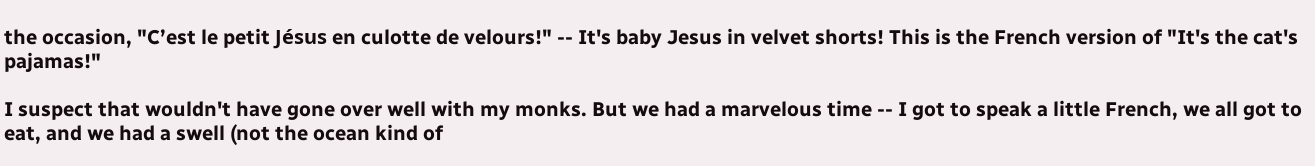the occasion, "C’est le petit Jésus en culotte de velours!" -- It's baby Jesus in velvet shorts! This is the French version of "It's the cat's pajamas!"

I suspect that wouldn't have gone over well with my monks. But we had a marvelous time -- I got to speak a little French, we all got to eat, and we had a swell (not the ocean kind of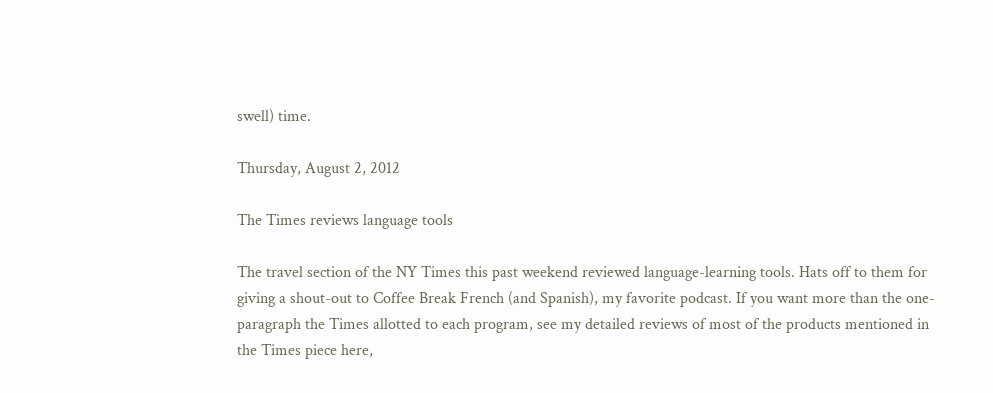swell) time.

Thursday, August 2, 2012

The Times reviews language tools

The travel section of the NY Times this past weekend reviewed language-learning tools. Hats off to them for giving a shout-out to Coffee Break French (and Spanish), my favorite podcast. If you want more than the one-paragraph the Times allotted to each program, see my detailed reviews of most of the products mentioned in the Times piece here,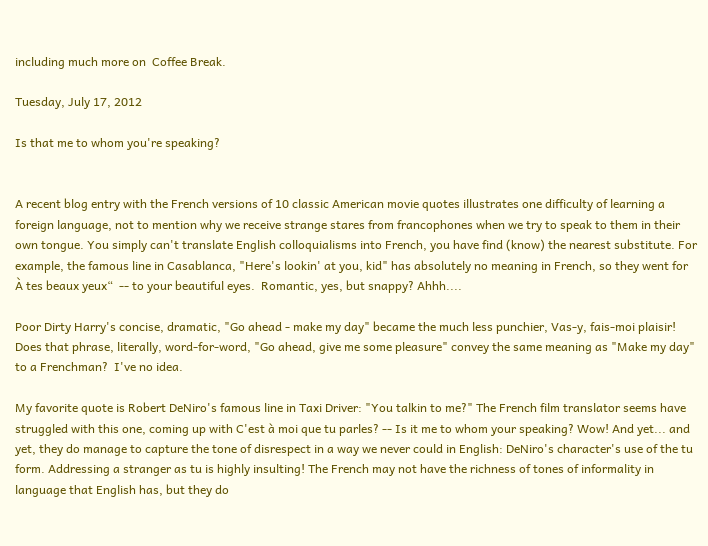including much more on  Coffee Break.

Tuesday, July 17, 2012

Is that me to whom you're speaking?


A recent blog entry with the French versions of 10 classic American movie quotes illustrates one difficulty of learning a foreign language, not to mention why we receive strange stares from francophones when we try to speak to them in their own tongue. You simply can't translate English colloquialisms into French, you have find (know) the nearest substitute. For example, the famous line in Casablanca, "Here's lookin' at you, kid" has absolutely no meaning in French, so they went for À tes beaux yeux“  -- to your beautiful eyes.  Romantic, yes, but snappy? Ahhh....

Poor Dirty Harry's concise, dramatic, "Go ahead - make my day" became the much less punchier, Vas-y, fais-moi plaisir!
Does that phrase, literally, word-for-word, "Go ahead, give me some pleasure" convey the same meaning as "Make my day" to a Frenchman?  I've no idea.

My favorite quote is Robert DeNiro's famous line in Taxi Driver: "You talkin to me?" The French film translator seems have struggled with this one, coming up with C'est à moi que tu parles? -- Is it me to whom your speaking? Wow! And yet... and yet, they do manage to capture the tone of disrespect in a way we never could in English: DeNiro's character's use of the tu form. Addressing a stranger as tu is highly insulting! The French may not have the richness of tones of informality in language that English has, but they do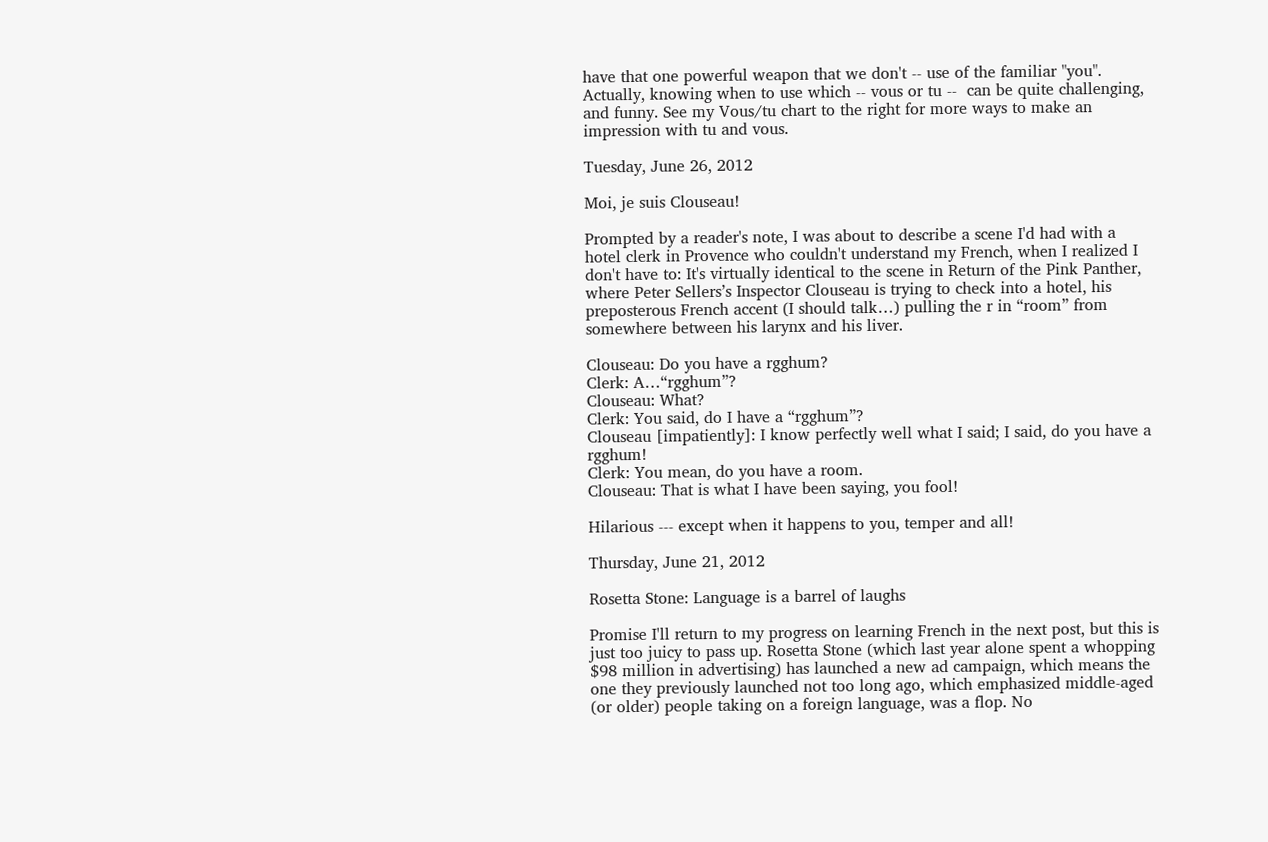have that one powerful weapon that we don't -- use of the familiar "you". Actually, knowing when to use which -- vous or tu --  can be quite challenging, and funny. See my Vous/tu chart to the right for more ways to make an impression with tu and vous.

Tuesday, June 26, 2012

Moi, je suis Clouseau!

Prompted by a reader's note, I was about to describe a scene I'd had with a hotel clerk in Provence who couldn't understand my French, when I realized I don't have to: It's virtually identical to the scene in Return of the Pink Panther, where Peter Sellers’s Inspector Clouseau is trying to check into a hotel, his preposterous French accent (I should talk…) pulling the r in “room” from somewhere between his larynx and his liver.

Clouseau: Do you have a rgghum?
Clerk: A…“rgghum”?
Clouseau: What?
Clerk: You said, do I have a “rgghum”?
Clouseau [impatiently]: I know perfectly well what I said; I said, do you have a rgghum!
Clerk: You mean, do you have a room.
Clouseau: That is what I have been saying, you fool!

Hilarious --- except when it happens to you, temper and all!

Thursday, June 21, 2012

Rosetta Stone: Language is a barrel of laughs

Promise I'll return to my progress on learning French in the next post, but this is just too juicy to pass up. Rosetta Stone (which last year alone spent a whopping $98 million in advertising) has launched a new ad campaign, which means the one they previously launched not too long ago, which emphasized middle-aged (or older) people taking on a foreign language, was a flop. No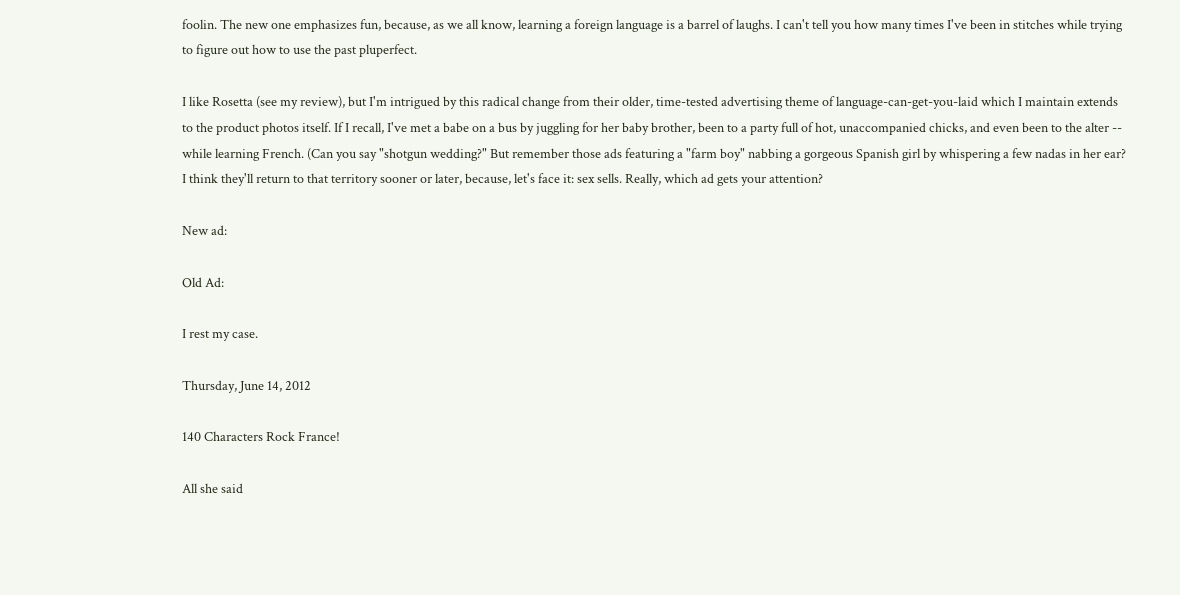foolin. The new one emphasizes fun, because, as we all know, learning a foreign language is a barrel of laughs. I can't tell you how many times I've been in stitches while trying to figure out how to use the past pluperfect.

I like Rosetta (see my review), but I'm intrigued by this radical change from their older, time-tested advertising theme of language-can-get-you-laid which I maintain extends to the product photos itself. If I recall, I've met a babe on a bus by juggling for her baby brother, been to a party full of hot, unaccompanied chicks, and even been to the alter -- while learning French. (Can you say "shotgun wedding?" But remember those ads featuring a "farm boy" nabbing a gorgeous Spanish girl by whispering a few nadas in her ear? I think they'll return to that territory sooner or later, because, let's face it: sex sells. Really, which ad gets your attention?

New ad:

Old Ad:

I rest my case.

Thursday, June 14, 2012

140 Characters Rock France!

All she said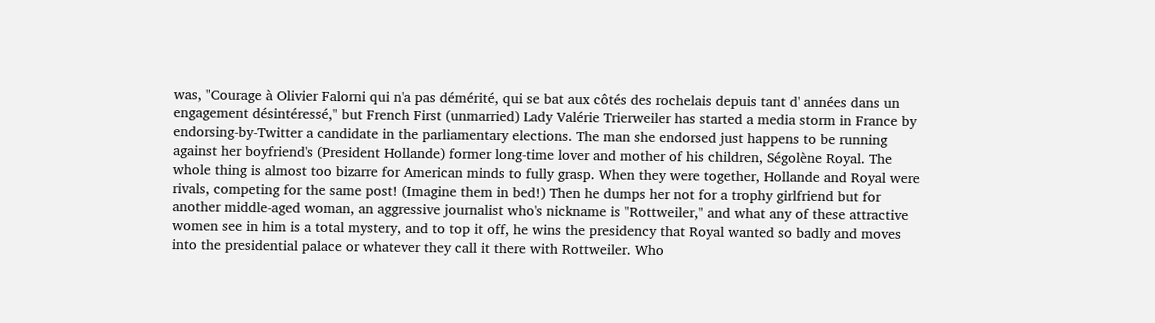was, "Courage à Olivier Falorni qui n'a pas démérité, qui se bat aux côtés des rochelais depuis tant d' années dans un engagement désintéressé," but French First (unmarried) Lady Valérie Trierweiler has started a media storm in France by endorsing-by-Twitter a candidate in the parliamentary elections. The man she endorsed just happens to be running against her boyfriend's (President Hollande) former long-time lover and mother of his children, Ségolène Royal. The whole thing is almost too bizarre for American minds to fully grasp. When they were together, Hollande and Royal were rivals, competing for the same post! (Imagine them in bed!) Then he dumps her not for a trophy girlfriend but for another middle-aged woman, an aggressive journalist who's nickname is "Rottweiler," and what any of these attractive women see in him is a total mystery, and to top it off, he wins the presidency that Royal wanted so badly and moves into the presidential palace or whatever they call it there with Rottweiler. Who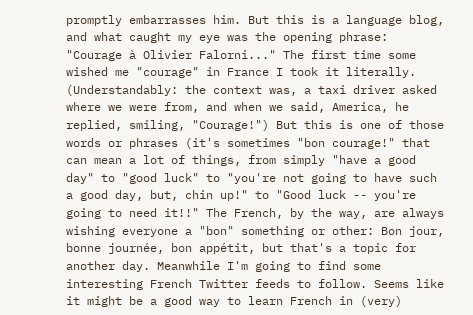promptly embarrasses him. But this is a language blog, and what caught my eye was the opening phrase: "Courage à Olivier Falorni..." The first time some wished me "courage" in France I took it literally. (Understandably: the context was, a taxi driver asked where we were from, and when we said, America, he replied, smiling, "Courage!") But this is one of those words or phrases (it's sometimes "bon courage!" that can mean a lot of things, from simply "have a good day" to "good luck" to "you're not going to have such a good day, but, chin up!" to "Good luck -- you're going to need it!!" The French, by the way, are always wishing everyone a "bon" something or other: Bon jour, bonne journée, bon appétit, but that's a topic for another day. Meanwhile I'm going to find some interesting French Twitter feeds to follow. Seems like it might be a good way to learn French in (very)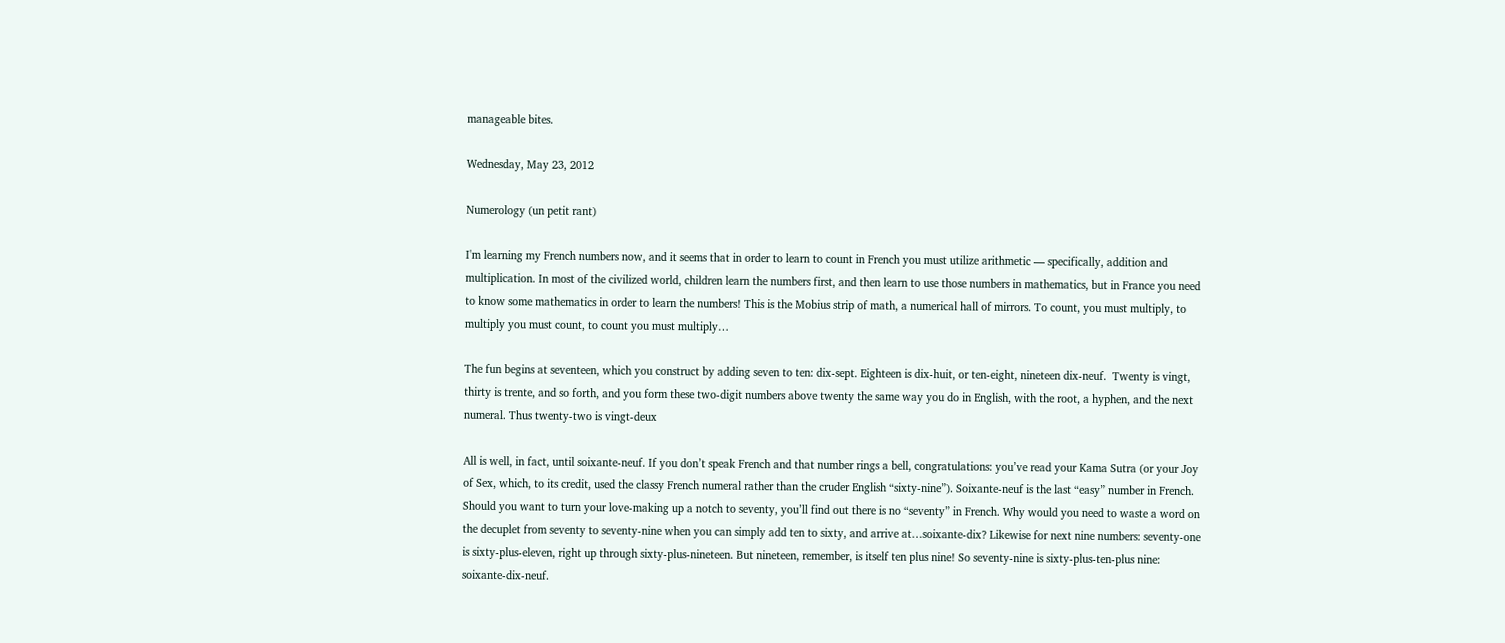manageable bites.

Wednesday, May 23, 2012

Numerology (un petit rant)

I'm learning my French numbers now, and it seems that in order to learn to count in French you must utilize arithmetic — specifically, addition and multiplication. In most of the civilized world, children learn the numbers first, and then learn to use those numbers in mathematics, but in France you need to know some mathematics in order to learn the numbers! This is the Mobius strip of math, a numerical hall of mirrors. To count, you must multiply, to multiply you must count, to count you must multiply…

The fun begins at seventeen, which you construct by adding seven to ten: dix-sept. Eighteen is dix-huit, or ten-eight, nineteen dix-neuf.  Twenty is vingt, thirty is trente, and so forth, and you form these two-digit numbers above twenty the same way you do in English, with the root, a hyphen, and the next numeral. Thus twenty-two is vingt-deux

All is well, in fact, until soixante-neuf. If you don’t speak French and that number rings a bell, congratulations: you’ve read your Kama Sutra (or your Joy of Sex, which, to its credit, used the classy French numeral rather than the cruder English “sixty-nine”). Soixante-neuf is the last “easy” number in French. Should you want to turn your love-making up a notch to seventy, you’ll find out there is no “seventy” in French. Why would you need to waste a word on the decuplet from seventy to seventy-nine when you can simply add ten to sixty, and arrive at…soixante-dix? Likewise for next nine numbers: seventy-one is sixty-plus-eleven, right up through sixty-plus-nineteen. But nineteen, remember, is itself ten plus nine! So seventy-nine is sixty-plus-ten-plus nine: soixante-dix-neuf.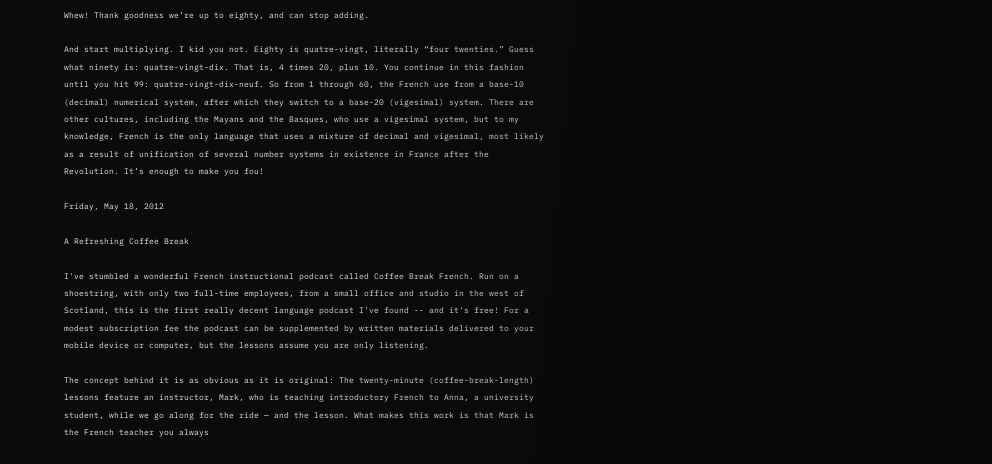Whew! Thank goodness we’re up to eighty, and can stop adding.

And start multiplying. I kid you not. Eighty is quatre-vingt, literally “four twenties.” Guess what ninety is: quatre-vingt-dix. That is, 4 times 20, plus 10. You continue in this fashion until you hit 99: quatre-vingt-dix-neuf. So from 1 through 60, the French use from a base-10 (decimal) numerical system, after which they switch to a base-20 (vigesimal) system. There are other cultures, including the Mayans and the Basques, who use a vigesimal system, but to my knowledge, French is the only language that uses a mixture of decimal and vigesimal, most likely as a result of unification of several number systems in existence in France after the Revolution. It’s enough to make you fou!

Friday, May 18, 2012

A Refreshing Coffee Break

I've stumbled a wonderful French instructional podcast called Coffee Break French. Run on a shoestring, with only two full-time employees, from a small office and studio in the west of Scotland, this is the first really decent language podcast I've found -- and it's free! For a modest subscription fee the podcast can be supplemented by written materials delivered to your mobile device or computer, but the lessons assume you are only listening.

The concept behind it is as obvious as it is original: The twenty-minute (coffee-break-length) lessons feature an instructor, Mark, who is teaching introductory French to Anna, a university student, while we go along for the ride — and the lesson. What makes this work is that Mark is the French teacher you always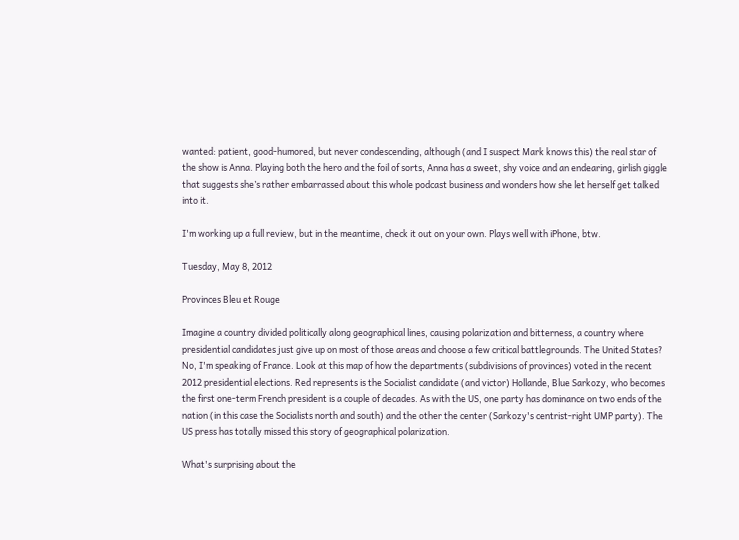wanted: patient, good-humored, but never condescending, although (and I suspect Mark knows this) the real star of the show is Anna. Playing both the hero and the foil of sorts, Anna has a sweet, shy voice and an endearing, girlish giggle that suggests she’s rather embarrassed about this whole podcast business and wonders how she let herself get talked into it.

I'm working up a full review, but in the meantime, check it out on your own. Plays well with iPhone, btw.

Tuesday, May 8, 2012

Provinces Bleu et Rouge

Imagine a country divided politically along geographical lines, causing polarization and bitterness, a country where presidential candidates just give up on most of those areas and choose a few critical battlegrounds. The United States? No, I'm speaking of France. Look at this map of how the departments (subdivisions of provinces) voted in the recent 2012 presidential elections. Red represents is the Socialist candidate (and victor) Hollande, Blue Sarkozy, who becomes the first one-term French president is a couple of decades. As with the US, one party has dominance on two ends of the nation (in this case the Socialists north and south) and the other the center (Sarkozy's centrist-right UMP party). The US press has totally missed this story of geographical polarization.

What's surprising about the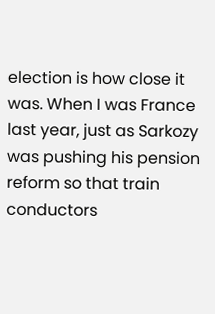election is how close it was. When I was France last year, just as Sarkozy was pushing his pension reform so that train conductors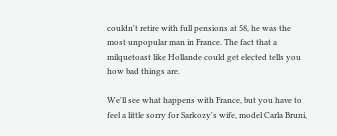couldn't retire with full pensions at 58, he was the most unpopular man in France. The fact that a milquetoast like Hollande could get elected tells you how bad things are.

We'll see what happens with France, but you have to feel a little sorry for Sarkozy's wife, model Carla Bruni,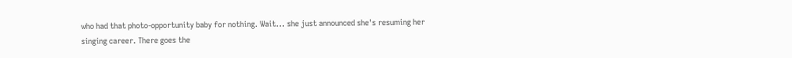who had that photo-opportunity baby for nothing. Wait... she just announced she's resuming her singing career. There goes the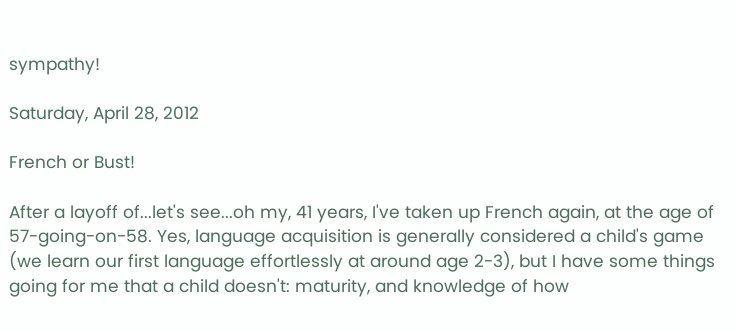sympathy!

Saturday, April 28, 2012

French or Bust!

After a layoff of...let's see...oh my, 41 years, I've taken up French again, at the age of 57-going-on-58. Yes, language acquisition is generally considered a child's game (we learn our first language effortlessly at around age 2-3), but I have some things going for me that a child doesn't: maturity, and knowledge of how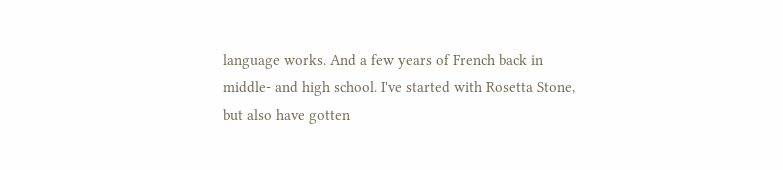language works. And a few years of French back in middle- and high school. I've started with Rosetta Stone, but also have gotten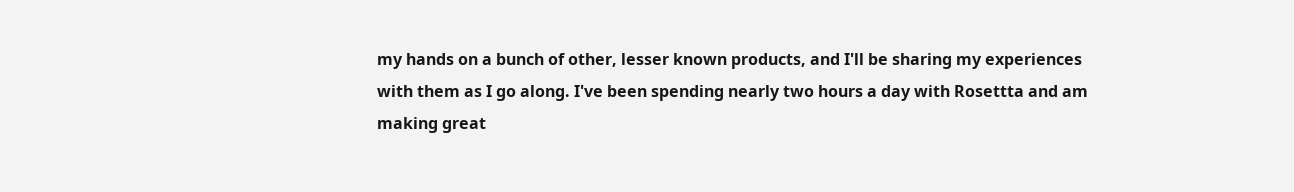my hands on a bunch of other, lesser known products, and I'll be sharing my experiences with them as I go along. I've been spending nearly two hours a day with Rosettta and am making great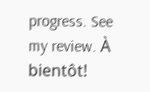progress. See my review. À bientôt!